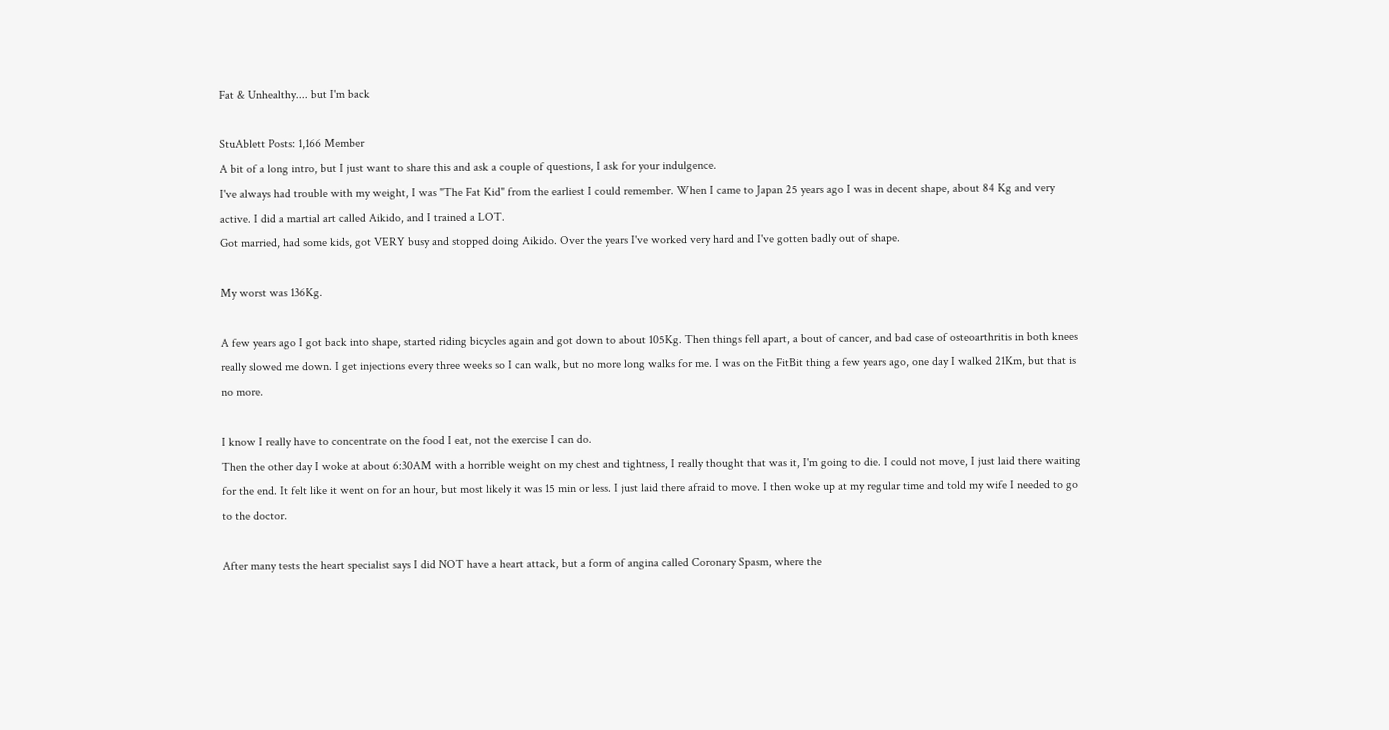Fat & Unhealthy.... but I'm back

StuAblett Posts: 1,166 Member
A bit of a long intro, but I just want to share this and ask a couple of questions, I ask for your indulgence.
I've always had trouble with my weight, I was "The Fat Kid" from the earliest I could remember. When I came to Japan 25 years ago I was in decent shape, about 84 Kg and very active. I did a martial art called Aikido, and I trained a LOT.
Got married, had some kids, got VERY busy and stopped doing Aikido. Over the years I've worked very hard and I've gotten badly out of shape.

My worst was 136Kg.

A few years ago I got back into shape, started riding bicycles again and got down to about 105Kg. Then things fell apart, a bout of cancer, and bad case of osteoarthritis in both knees really slowed me down. I get injections every three weeks so I can walk, but no more long walks for me. I was on the FitBit thing a few years ago, one day I walked 21Km, but that is no more.

I know I really have to concentrate on the food I eat, not the exercise I can do.
Then the other day I woke at about 6:30AM with a horrible weight on my chest and tightness, I really thought that was it, I'm going to die. I could not move, I just laid there waiting for the end. It felt like it went on for an hour, but most likely it was 15 min or less. I just laid there afraid to move. I then woke up at my regular time and told my wife I needed to go to the doctor.

After many tests the heart specialist says I did NOT have a heart attack, but a form of angina called Coronary Spasm, where the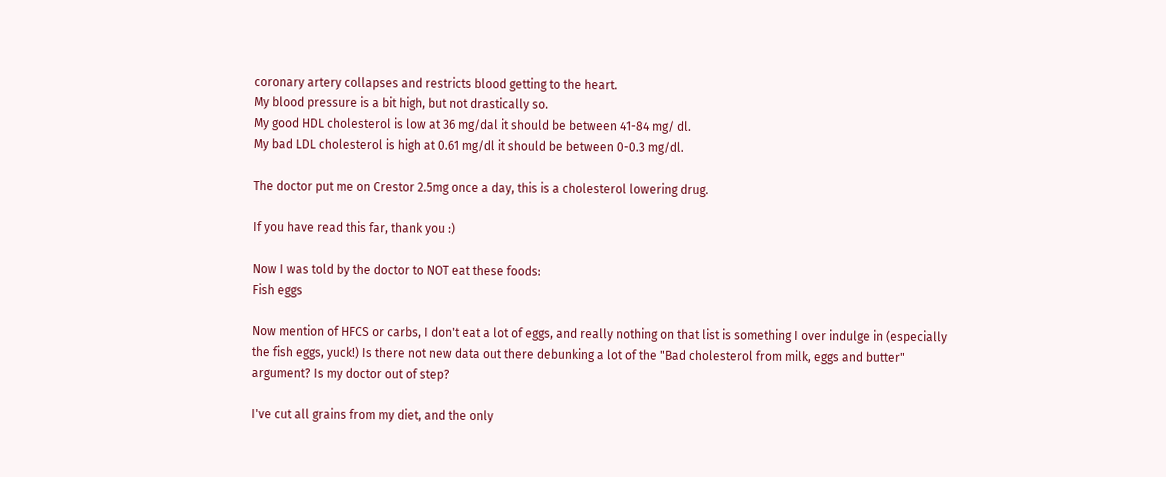coronary artery collapses and restricts blood getting to the heart.
My blood pressure is a bit high, but not drastically so.
My good HDL cholesterol is low at 36 mg/dal it should be between 41-84 mg/ dl.
My bad LDL cholesterol is high at 0.61 mg/dl it should be between 0-0.3 mg/dl.

The doctor put me on Crestor 2.5mg once a day, this is a cholesterol lowering drug.

If you have read this far, thank you :)

Now I was told by the doctor to NOT eat these foods:
Fish eggs

Now mention of HFCS or carbs, I don't eat a lot of eggs, and really nothing on that list is something I over indulge in (especially the fish eggs, yuck!) Is there not new data out there debunking a lot of the "Bad cholesterol from milk, eggs and butter" argument? Is my doctor out of step?

I've cut all grains from my diet, and the only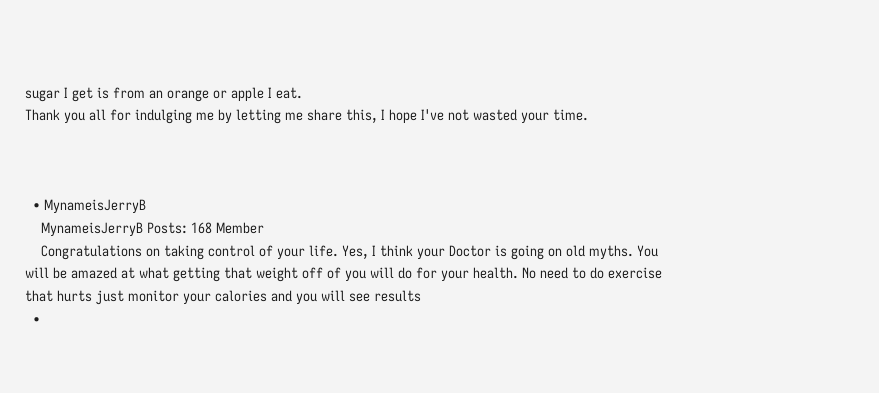sugar I get is from an orange or apple I eat.
Thank you all for indulging me by letting me share this, I hope I've not wasted your time.



  • MynameisJerryB
    MynameisJerryB Posts: 168 Member
    Congratulations on taking control of your life. Yes, I think your Doctor is going on old myths. You will be amazed at what getting that weight off of you will do for your health. No need to do exercise that hurts just monitor your calories and you will see results
  •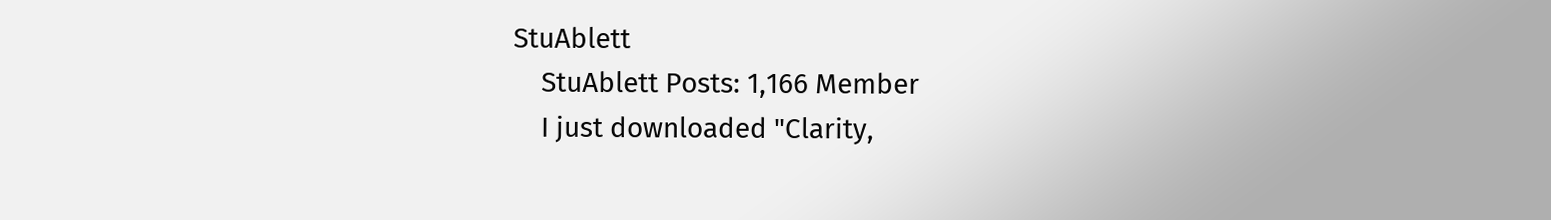StuAblett
    StuAblett Posts: 1,166 Member
    I just downloaded "Clarity,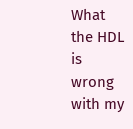What the HDL is wrong with my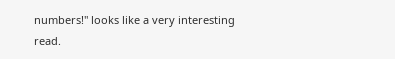numbers!" looks like a very interesting read.